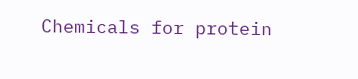Chemicals for protein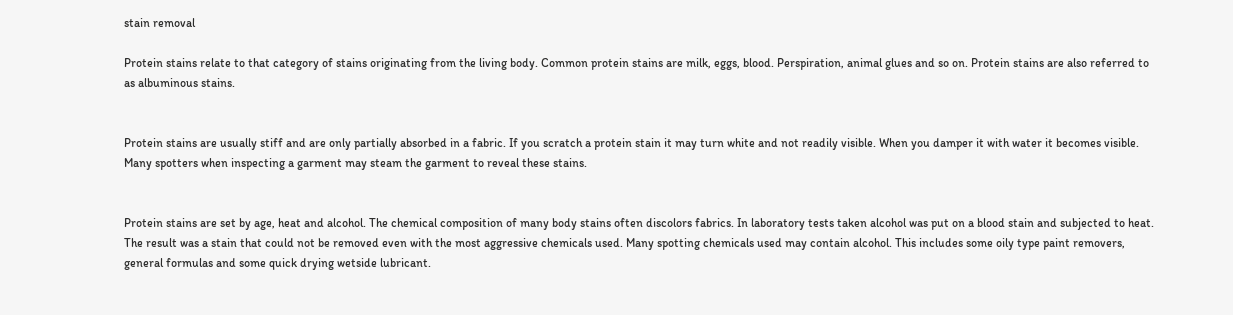stain removal

Protein stains relate to that category of stains originating from the living body. Common protein stains are milk, eggs, blood. Perspiration, animal glues and so on. Protein stains are also referred to as albuminous stains.


Protein stains are usually stiff and are only partially absorbed in a fabric. If you scratch a protein stain it may turn white and not readily visible. When you damper it with water it becomes visible. Many spotters when inspecting a garment may steam the garment to reveal these stains.


Protein stains are set by age, heat and alcohol. The chemical composition of many body stains often discolors fabrics. In laboratory tests taken alcohol was put on a blood stain and subjected to heat. The result was a stain that could not be removed even with the most aggressive chemicals used. Many spotting chemicals used may contain alcohol. This includes some oily type paint removers, general formulas and some quick drying wetside lubricant.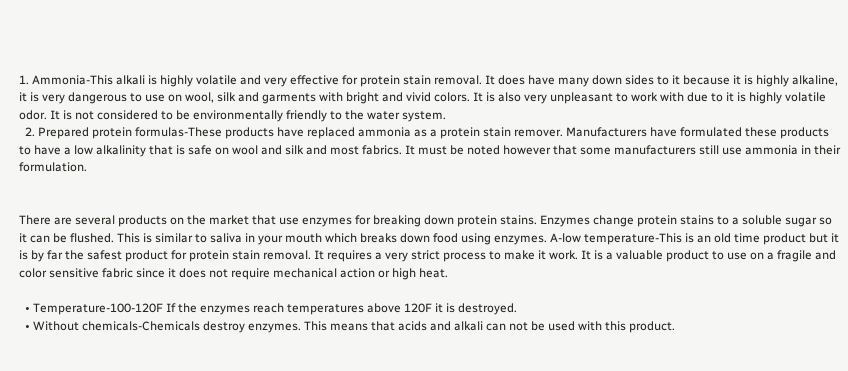1. Ammonia-This alkali is highly volatile and very effective for protein stain removal. It does have many down sides to it because it is highly alkaline, it is very dangerous to use on wool, silk and garments with bright and vivid colors. It is also very unpleasant to work with due to it is highly volatile odor. It is not considered to be environmentally friendly to the water system.
  2. Prepared protein formulas-These products have replaced ammonia as a protein stain remover. Manufacturers have formulated these products to have a low alkalinity that is safe on wool and silk and most fabrics. It must be noted however that some manufacturers still use ammonia in their formulation.


There are several products on the market that use enzymes for breaking down protein stains. Enzymes change protein stains to a soluble sugar so it can be flushed. This is similar to saliva in your mouth which breaks down food using enzymes. A-low temperature-This is an old time product but it is by far the safest product for protein stain removal. It requires a very strict process to make it work. It is a valuable product to use on a fragile and color sensitive fabric since it does not require mechanical action or high heat.

  • Temperature-100-120F If the enzymes reach temperatures above 120F it is destroyed.
  • Without chemicals-Chemicals destroy enzymes. This means that acids and alkali can not be used with this product.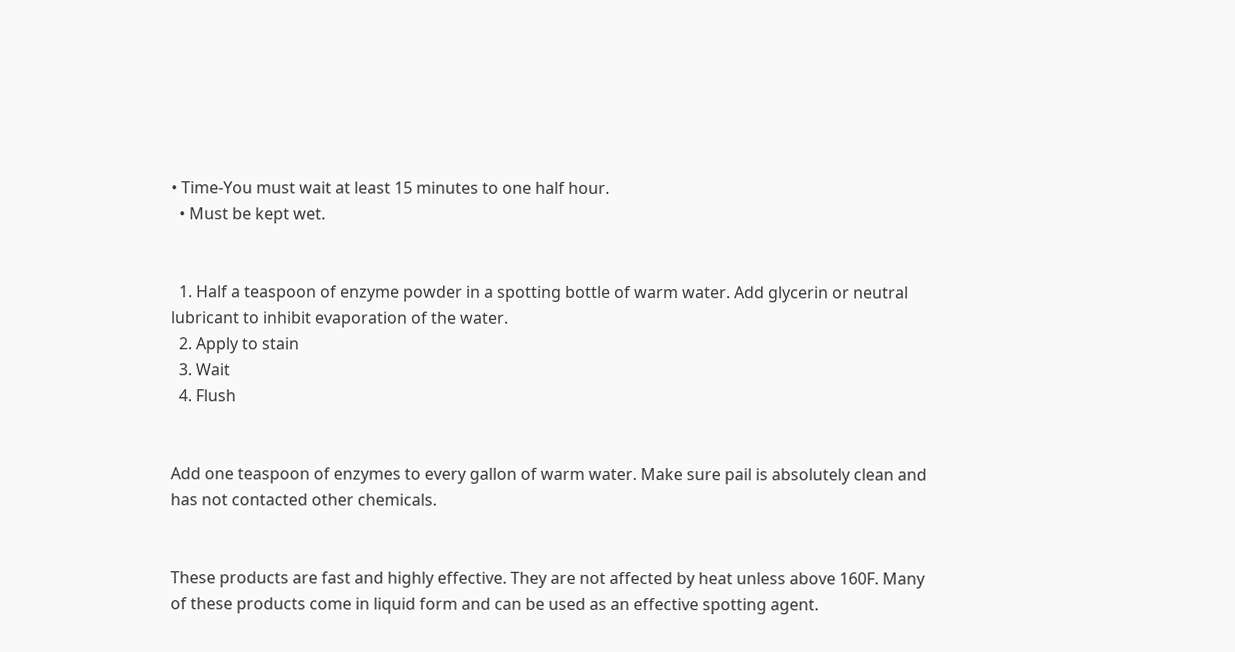• Time-You must wait at least 15 minutes to one half hour.
  • Must be kept wet.


  1. Half a teaspoon of enzyme powder in a spotting bottle of warm water. Add glycerin or neutral lubricant to inhibit evaporation of the water.
  2. Apply to stain
  3. Wait
  4. Flush


Add one teaspoon of enzymes to every gallon of warm water. Make sure pail is absolutely clean and has not contacted other chemicals.


These products are fast and highly effective. They are not affected by heat unless above 160F. Many of these products come in liquid form and can be used as an effective spotting agent.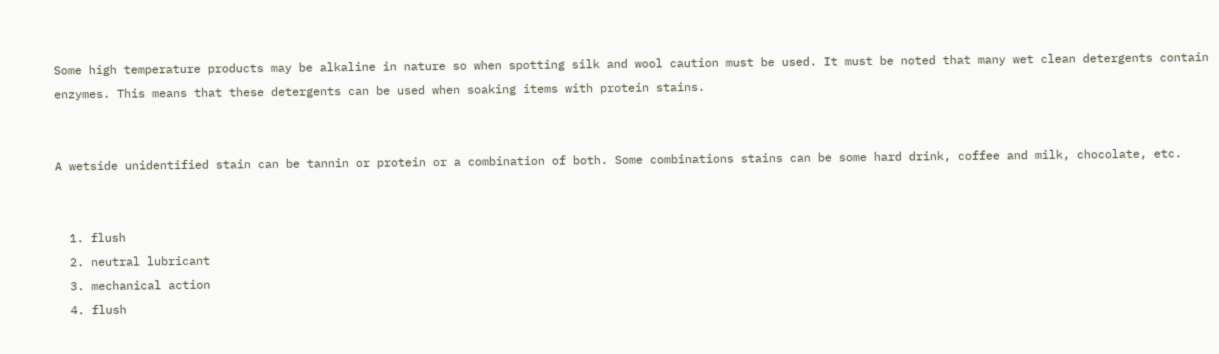Some high temperature products may be alkaline in nature so when spotting silk and wool caution must be used. It must be noted that many wet clean detergents contain enzymes. This means that these detergents can be used when soaking items with protein stains.


A wetside unidentified stain can be tannin or protein or a combination of both. Some combinations stains can be some hard drink, coffee and milk, chocolate, etc.


  1. flush
  2. neutral lubricant
  3. mechanical action
  4. flush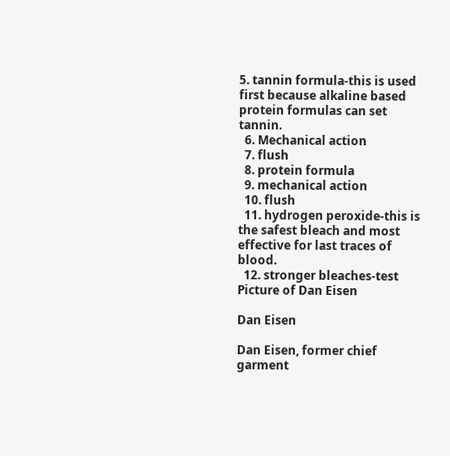5. tannin formula-this is used first because alkaline based protein formulas can set tannin.
  6. Mechanical action
  7. flush
  8. protein formula
  9. mechanical action
  10. flush
  11. hydrogen peroxide-this is the safest bleach and most effective for last traces of blood.
  12. stronger bleaches-test
Picture of Dan Eisen

Dan Eisen

Dan Eisen, former chief garment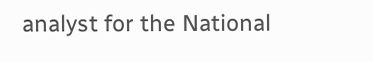analyst for the National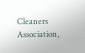Cleaners Association,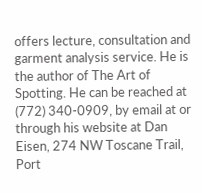offers lecture, consultation and garment analysis service. He is the author of The Art of Spotting. He can be reached at (772) 340-0909, by email at or through his website at Dan Eisen, 274 NW Toscane Trail, Port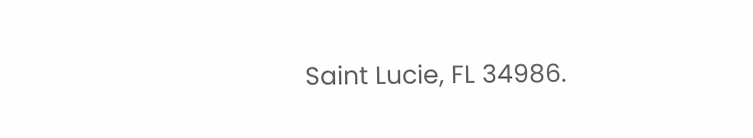Saint Lucie, FL 34986.